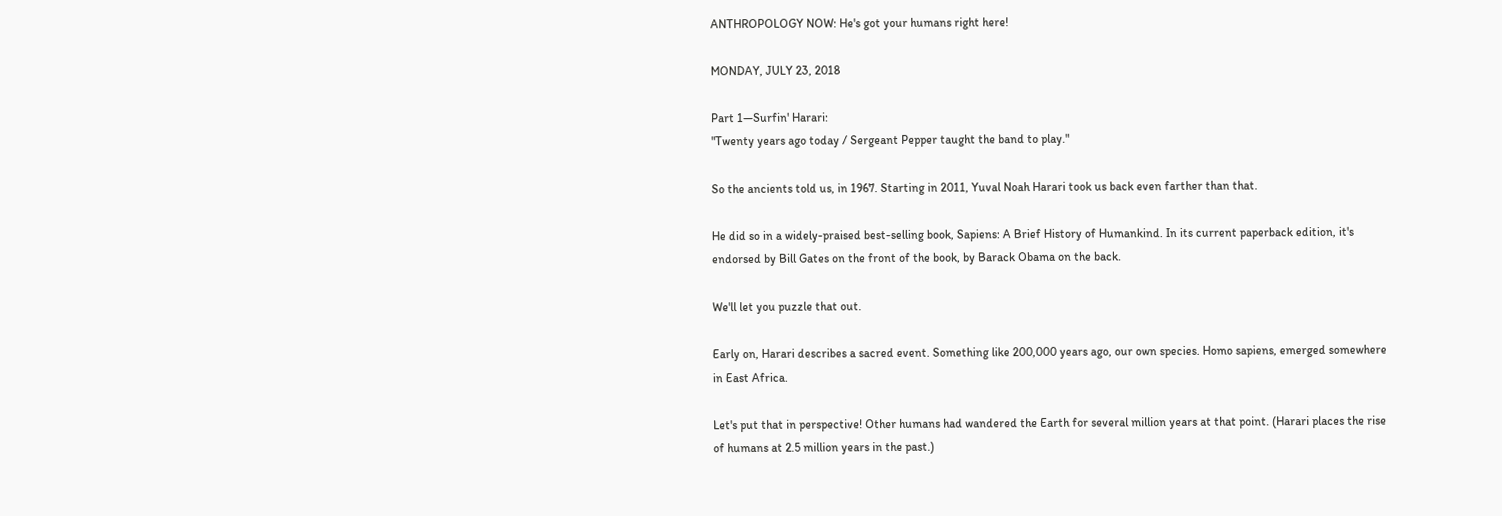ANTHROPOLOGY NOW: He's got your humans right here!

MONDAY, JULY 23, 2018

Part 1—Surfin' Harari:
"Twenty years ago today / Sergeant Pepper taught the band to play."

So the ancients told us, in 1967. Starting in 2011, Yuval Noah Harari took us back even farther than that.

He did so in a widely-praised best-selling book, Sapiens: A Brief History of Humankind. In its current paperback edition, it's endorsed by Bill Gates on the front of the book, by Barack Obama on the back.

We'll let you puzzle that out.

Early on, Harari describes a sacred event. Something like 200,000 years ago, our own species. Homo sapiens, emerged somewhere in East Africa.

Let's put that in perspective! Other humans had wandered the Earth for several million years at that point. (Harari places the rise of humans at 2.5 million years in the past.)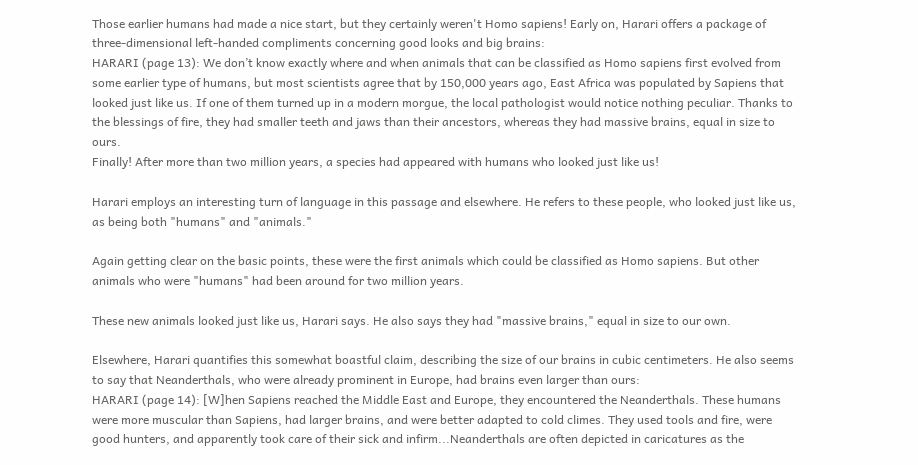Those earlier humans had made a nice start, but they certainly weren't Homo sapiens! Early on, Harari offers a package of three-dimensional left-handed compliments concerning good looks and big brains:
HARARI (page 13): We don’t know exactly where and when animals that can be classified as Homo sapiens first evolved from some earlier type of humans, but most scientists agree that by 150,000 years ago, East Africa was populated by Sapiens that looked just like us. If one of them turned up in a modern morgue, the local pathologist would notice nothing peculiar. Thanks to the blessings of fire, they had smaller teeth and jaws than their ancestors, whereas they had massive brains, equal in size to ours.
Finally! After more than two million years, a species had appeared with humans who looked just like us!

Harari employs an interesting turn of language in this passage and elsewhere. He refers to these people, who looked just like us, as being both "humans" and "animals."

Again getting clear on the basic points, these were the first animals which could be classified as Homo sapiens. But other animals who were "humans" had been around for two million years.

These new animals looked just like us, Harari says. He also says they had "massive brains," equal in size to our own.

Elsewhere, Harari quantifies this somewhat boastful claim, describing the size of our brains in cubic centimeters. He also seems to say that Neanderthals, who were already prominent in Europe, had brains even larger than ours:
HARARI (page 14): [W]hen Sapiens reached the Middle East and Europe, they encountered the Neanderthals. These humans were more muscular than Sapiens, had larger brains, and were better adapted to cold climes. They used tools and fire, were good hunters, and apparently took care of their sick and infirm...Neanderthals are often depicted in caricatures as the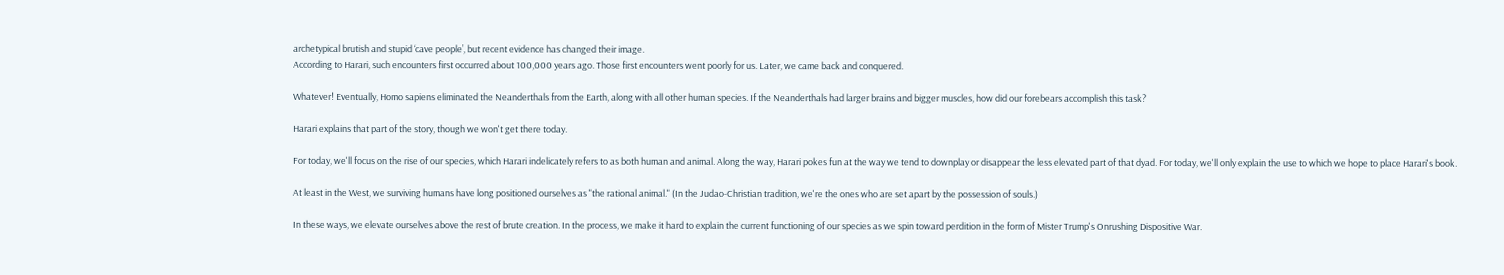archetypical brutish and stupid ‘cave people’, but recent evidence has changed their image.
According to Harari, such encounters first occurred about 100,000 years ago. Those first encounters went poorly for us. Later, we came back and conquered.

Whatever! Eventually, Homo sapiens eliminated the Neanderthals from the Earth, along with all other human species. If the Neanderthals had larger brains and bigger muscles, how did our forebears accomplish this task?

Harari explains that part of the story, though we won't get there today.

For today, we'll focus on the rise of our species, which Harari indelicately refers to as both human and animal. Along the way, Harari pokes fun at the way we tend to downplay or disappear the less elevated part of that dyad. For today, we'll only explain the use to which we hope to place Harari's book.

At least in the West, we surviving humans have long positioned ourselves as "the rational animal." (In the Judao-Christian tradition, we're the ones who are set apart by the possession of souls.)

In these ways, we elevate ourselves above the rest of brute creation. In the process, we make it hard to explain the current functioning of our species as we spin toward perdition in the form of Mister Trump's Onrushing Dispositive War.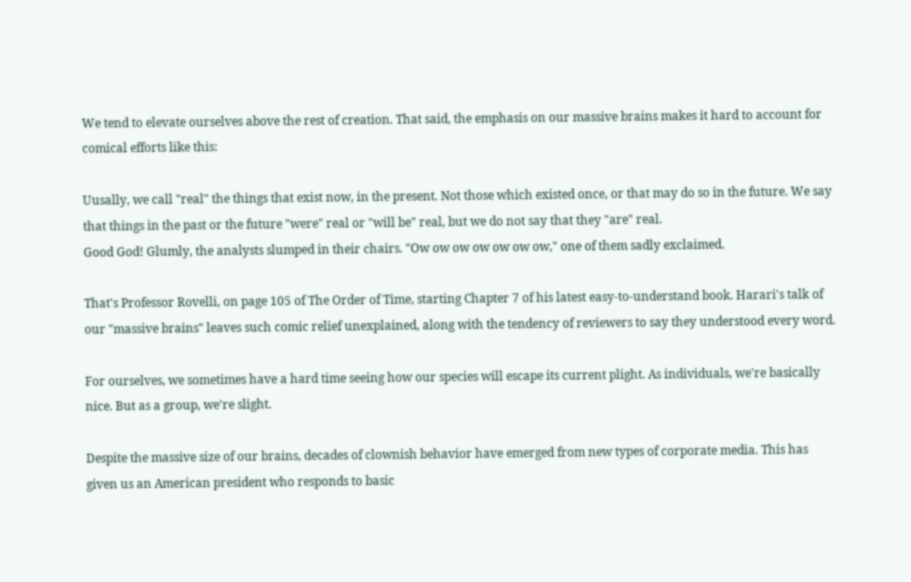We tend to elevate ourselves above the rest of creation. That said, the emphasis on our massive brains makes it hard to account for comical efforts like this:

Uusally, we call "real" the things that exist now, in the present. Not those which existed once, or that may do so in the future. We say that things in the past or the future "were" real or "will be" real, but we do not say that they "are" real.
Good God! Glumly, the analysts slumped in their chairs. "Ow ow ow ow ow ow ow," one of them sadly exclaimed.

That's Professor Rovelli, on page 105 of The Order of Time, starting Chapter 7 of his latest easy-to-understand book. Harari's talk of our "massive brains" leaves such comic relief unexplained, along with the tendency of reviewers to say they understood every word.

For ourselves, we sometimes have a hard time seeing how our species will escape its current plight. As individuals, we're basically nice. But as a group, we're slight.

Despite the massive size of our brains, decades of clownish behavior have emerged from new types of corporate media. This has given us an American president who responds to basic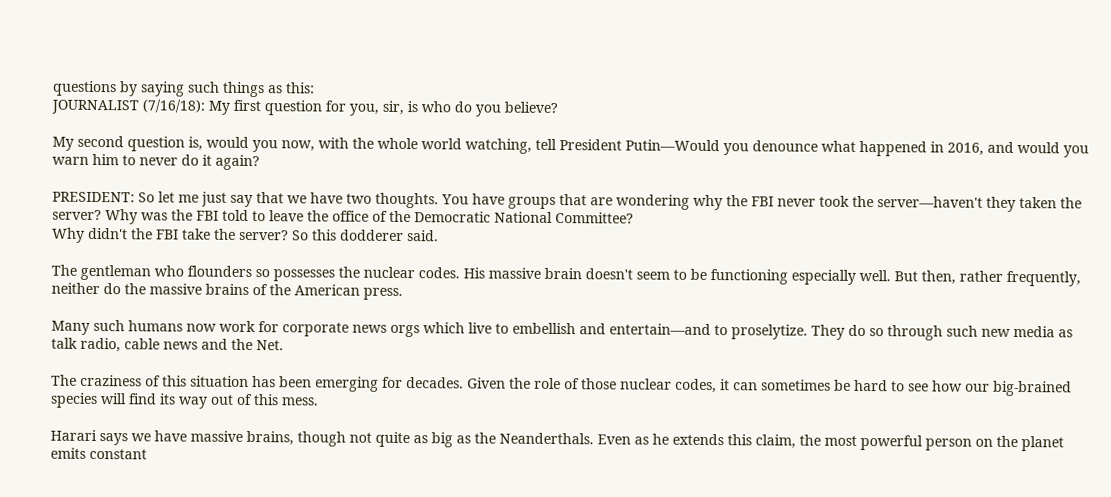questions by saying such things as this:
JOURNALIST (7/16/18): My first question for you, sir, is who do you believe?

My second question is, would you now, with the whole world watching, tell President Putin—Would you denounce what happened in 2016, and would you warn him to never do it again?

PRESIDENT: So let me just say that we have two thoughts. You have groups that are wondering why the FBI never took the server—haven't they taken the server? Why was the FBI told to leave the office of the Democratic National Committee?
Why didn't the FBI take the server? So this dodderer said.

The gentleman who flounders so possesses the nuclear codes. His massive brain doesn't seem to be functioning especially well. But then, rather frequently, neither do the massive brains of the American press.

Many such humans now work for corporate news orgs which live to embellish and entertain—and to proselytize. They do so through such new media as talk radio, cable news and the Net.

The craziness of this situation has been emerging for decades. Given the role of those nuclear codes, it can sometimes be hard to see how our big-brained species will find its way out of this mess.

Harari says we have massive brains, though not quite as big as the Neanderthals. Even as he extends this claim, the most powerful person on the planet emits constant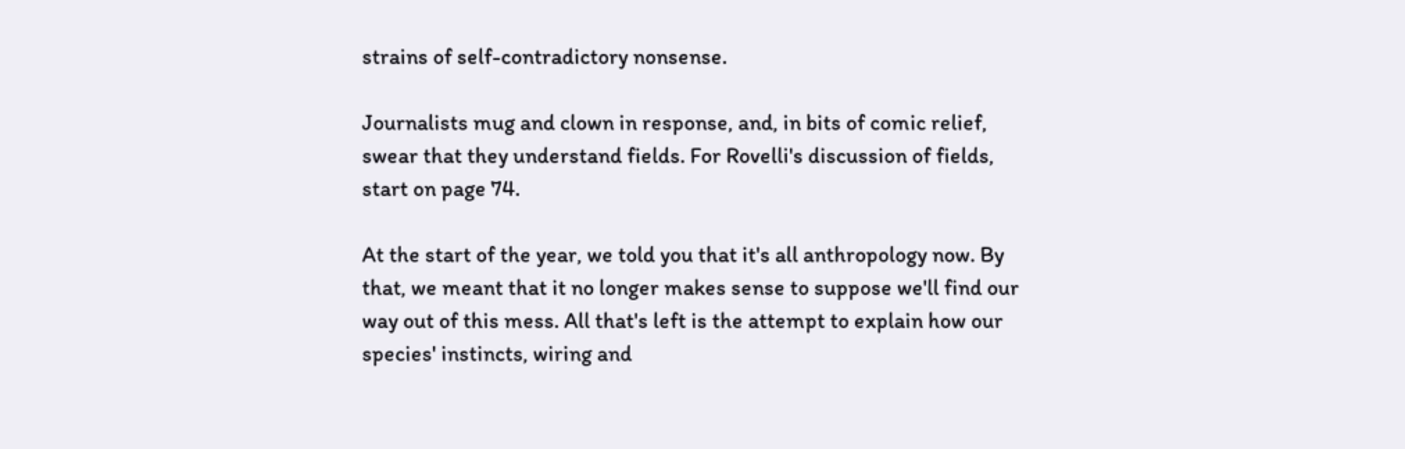strains of self-contradictory nonsense.

Journalists mug and clown in response, and, in bits of comic relief, swear that they understand fields. For Rovelli's discussion of fields, start on page 74.

At the start of the year, we told you that it's all anthropology now. By that, we meant that it no longer makes sense to suppose we'll find our way out of this mess. All that's left is the attempt to explain how our species' instincts, wiring and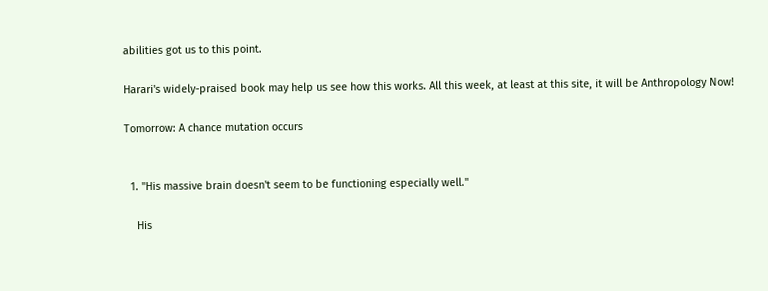abilities got us to this point.

Harari's widely-praised book may help us see how this works. All this week, at least at this site, it will be Anthropology Now!

Tomorrow: A chance mutation occurs


  1. "His massive brain doesn't seem to be functioning especially well."

    His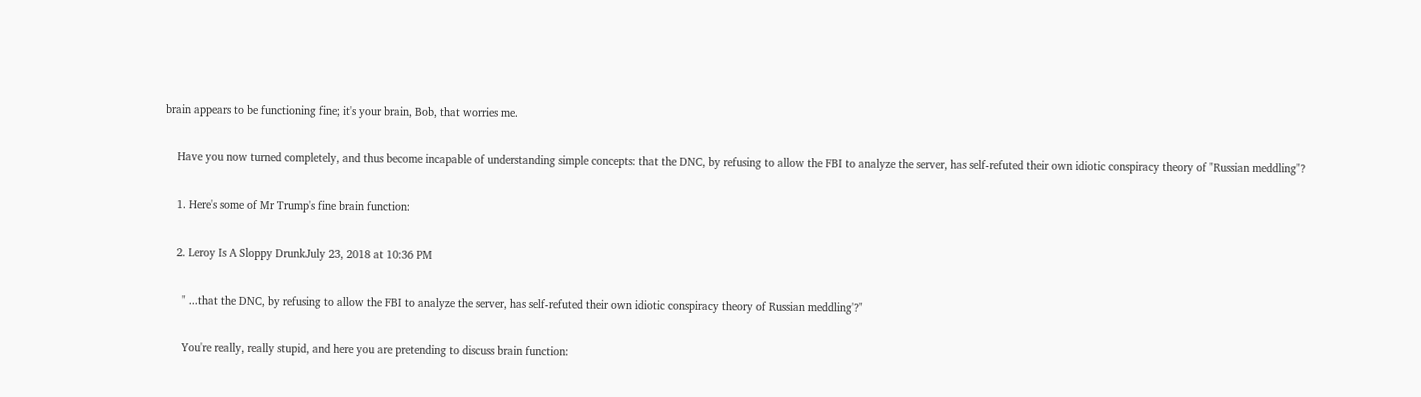brain appears to be functioning fine; it's your brain, Bob, that worries me.

    Have you now turned completely, and thus become incapable of understanding simple concepts: that the DNC, by refusing to allow the FBI to analyze the server, has self-refuted their own idiotic conspiracy theory of "Russian meddling"?

    1. Here's some of Mr Trump's fine brain function:

    2. Leroy Is A Sloppy DrunkJuly 23, 2018 at 10:36 PM

      " ...that the DNC, by refusing to allow the FBI to analyze the server, has self-refuted their own idiotic conspiracy theory of Russian meddling'?"

      You're really, really stupid, and here you are pretending to discuss brain function: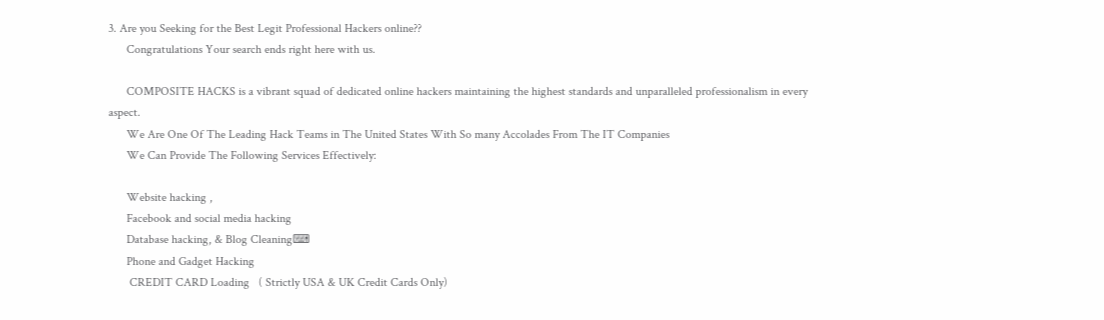3. Are you Seeking for the Best Legit Professional Hackers online??
      Congratulations Your search ends right here with us.

      COMPOSITE HACKS is a vibrant squad of dedicated online hackers maintaining the highest standards and unparalleled professionalism in every aspect.
      We Are One Of The Leading Hack Teams in The United States With So many Accolades From The IT Companies
      We Can Provide The Following Services Effectively:

      Website hacking ,
      Facebook and social media hacking
      Database hacking, & Blog Cleaning⌨
      Phone and Gadget Hacking
       CREDIT CARD Loading   ( Strictly USA & UK Credit Cards Only)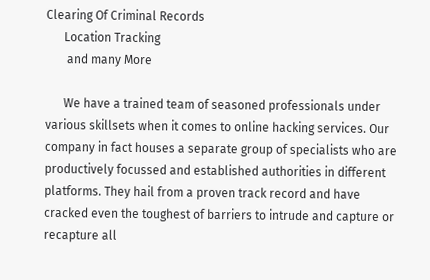Clearing Of Criminal Records
      Location Tracking
       and many More

      We have a trained team of seasoned professionals under various skillsets when it comes to online hacking services. Our company in fact houses a separate group of specialists who are productively focussed and established authorities in different platforms. They hail from a proven track record and have cracked even the toughest of barriers to intrude and capture or recapture all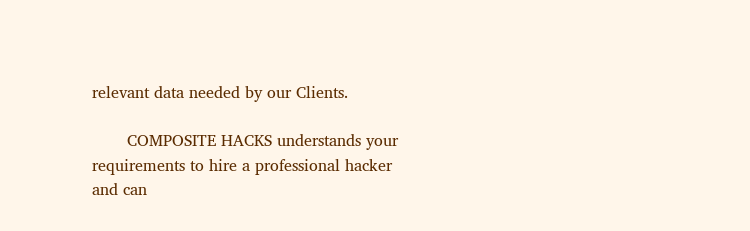relevant data needed by our Clients.

       COMPOSITE HACKS understands your requirements to hire a professional hacker and can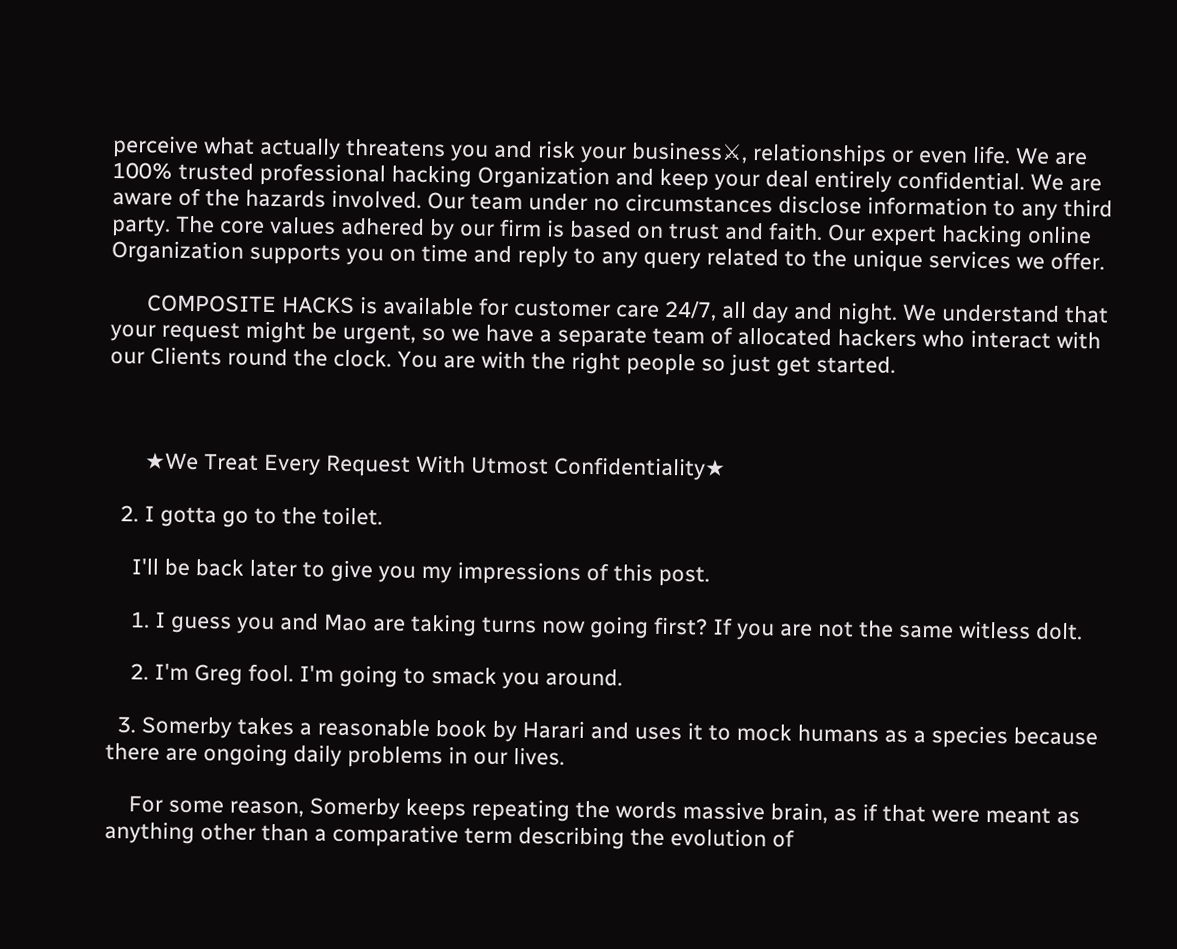perceive what actually threatens you and risk your business⚔, relationships or even life. We are 100% trusted professional hacking Organization and keep your deal entirely confidential. We are aware of the hazards involved. Our team under no circumstances disclose information to any third party. The core values adhered by our firm is based on trust and faith. Our expert hacking online Organization supports you on time and reply to any query related to the unique services we offer.

      COMPOSITE HACKS is available for customer care 24/7, all day and night. We understand that your request might be urgent, so we have a separate team of allocated hackers who interact with our Clients round the clock. You are with the right people so just get started.



      ★We Treat Every Request With Utmost Confidentiality★

  2. I gotta go to the toilet.

    I'll be back later to give you my impressions of this post.

    1. I guess you and Mao are taking turns now going first? If you are not the same witless dolt.

    2. I'm Greg fool. I'm going to smack you around.

  3. Somerby takes a reasonable book by Harari and uses it to mock humans as a species because there are ongoing daily problems in our lives.

    For some reason, Somerby keeps repeating the words massive brain, as if that were meant as anything other than a comparative term describing the evolution of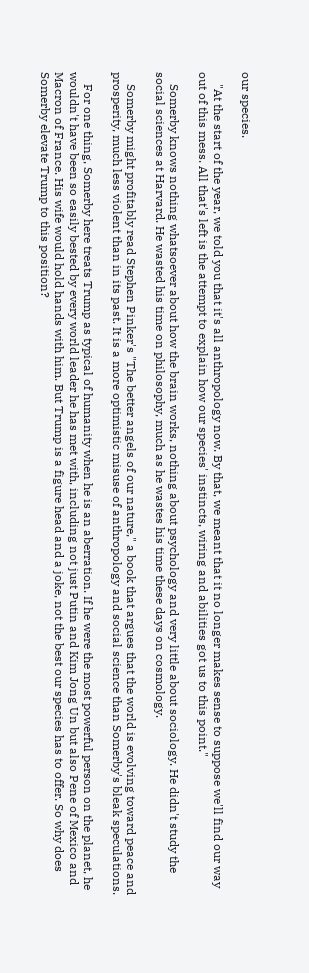our species.

    "At the start of the year, we told you that it's all anthropology now. By that, we meant that it no longer makes sense to suppose we'll find our way out of this mess. All that's left is the attempt to explain how our species' instincts, wiring and abilities got us to this point."

    Somerby knows nothing whatsoever about how the brain works, nothing about psychology and very little about sociology. He didn't study the social sciences at Harvard. He wasted his time on philosophy, much as he wastes his time these days on cosmology.

    Somerby might profitably read Stephen Pinker's "The better angels of our nature," a book that argues that the world is evolving toward peace and prosperity, much less violent than in its past. It is a more optimistic misuse of anthropology and social science than Somerby's bleak speculations.

    For one thing, Somerby here treats Trump as typical of humanity when he is an aberration. If he were the most powerful person on the planet, he wouldn't have been so easily bested by every world leader he has met with, including not just Putin and Kim Jong Un but also Pene of Mexico and Macron of France. His wife would hold hands with him. But Trump is a figure head and a joke, not the best our species has to offer. So why does Somerby elevate Trump to this position?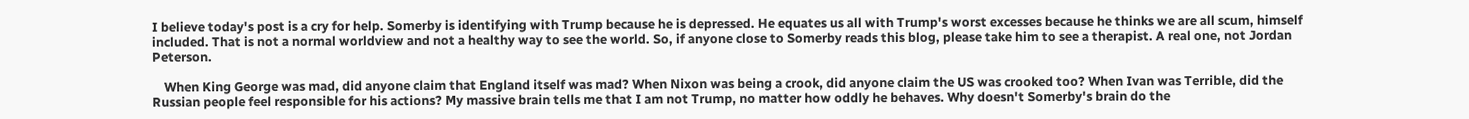I believe today's post is a cry for help. Somerby is identifying with Trump because he is depressed. He equates us all with Trump's worst excesses because he thinks we are all scum, himself included. That is not a normal worldview and not a healthy way to see the world. So, if anyone close to Somerby reads this blog, please take him to see a therapist. A real one, not Jordan Peterson.

    When King George was mad, did anyone claim that England itself was mad? When Nixon was being a crook, did anyone claim the US was crooked too? When Ivan was Terrible, did the Russian people feel responsible for his actions? My massive brain tells me that I am not Trump, no matter how oddly he behaves. Why doesn't Somerby's brain do the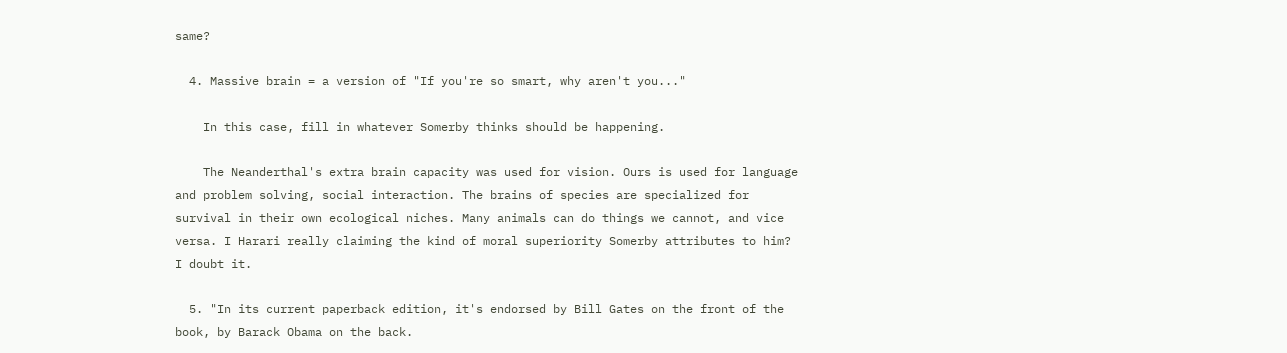same?

  4. Massive brain = a version of "If you're so smart, why aren't you..."

    In this case, fill in whatever Somerby thinks should be happening.

    The Neanderthal's extra brain capacity was used for vision. Ours is used for language and problem solving, social interaction. The brains of species are specialized for survival in their own ecological niches. Many animals can do things we cannot, and vice versa. I Harari really claiming the kind of moral superiority Somerby attributes to him? I doubt it.

  5. "In its current paperback edition, it's endorsed by Bill Gates on the front of the book, by Barack Obama on the back.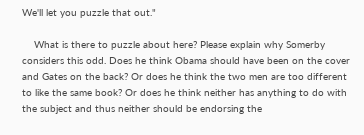We'll let you puzzle that out."

    What is there to puzzle about here? Please explain why Somerby considers this odd. Does he think Obama should have been on the cover and Gates on the back? Or does he think the two men are too different to like the same book? Or does he think neither has anything to do with the subject and thus neither should be endorsing the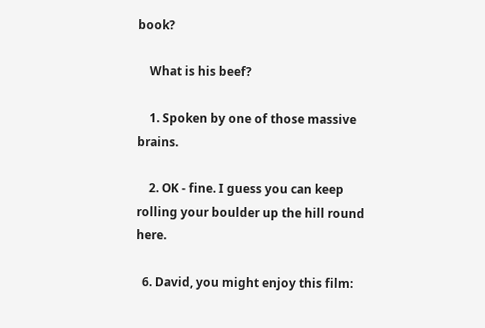book?

    What is his beef?

    1. Spoken by one of those massive brains.

    2. OK - fine. I guess you can keep rolling your boulder up the hill round here.

  6. David, you might enjoy this film: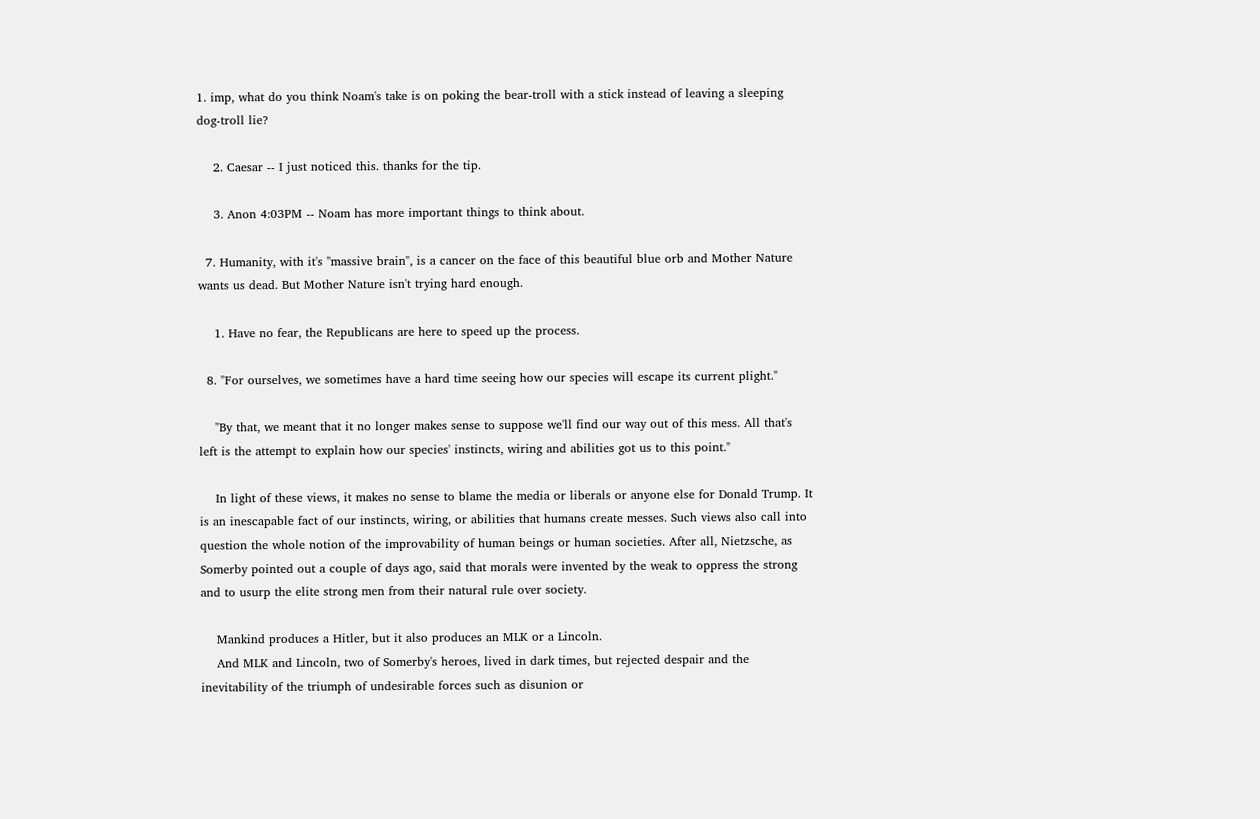1. imp, what do you think Noam's take is on poking the bear-troll with a stick instead of leaving a sleeping dog-troll lie?

    2. Caesar -- I just noticed this. thanks for the tip.

    3. Anon 4:03PM -- Noam has more important things to think about.

  7. Humanity, with it's "massive brain", is a cancer on the face of this beautiful blue orb and Mother Nature wants us dead. But Mother Nature isn't trying hard enough.

    1. Have no fear, the Republicans are here to speed up the process.

  8. "For ourselves, we sometimes have a hard time seeing how our species will escape its current plight."

    "By that, we meant that it no longer makes sense to suppose we'll find our way out of this mess. All that's left is the attempt to explain how our species' instincts, wiring and abilities got us to this point."

    In light of these views, it makes no sense to blame the media or liberals or anyone else for Donald Trump. It is an inescapable fact of our instincts, wiring, or abilities that humans create messes. Such views also call into question the whole notion of the improvability of human beings or human societies. After all, Nietzsche, as Somerby pointed out a couple of days ago, said that morals were invented by the weak to oppress the strong and to usurp the elite strong men from their natural rule over society.

    Mankind produces a Hitler, but it also produces an MLK or a Lincoln.
    And MLK and Lincoln, two of Somerby's heroes, lived in dark times, but rejected despair and the inevitability of the triumph of undesirable forces such as disunion or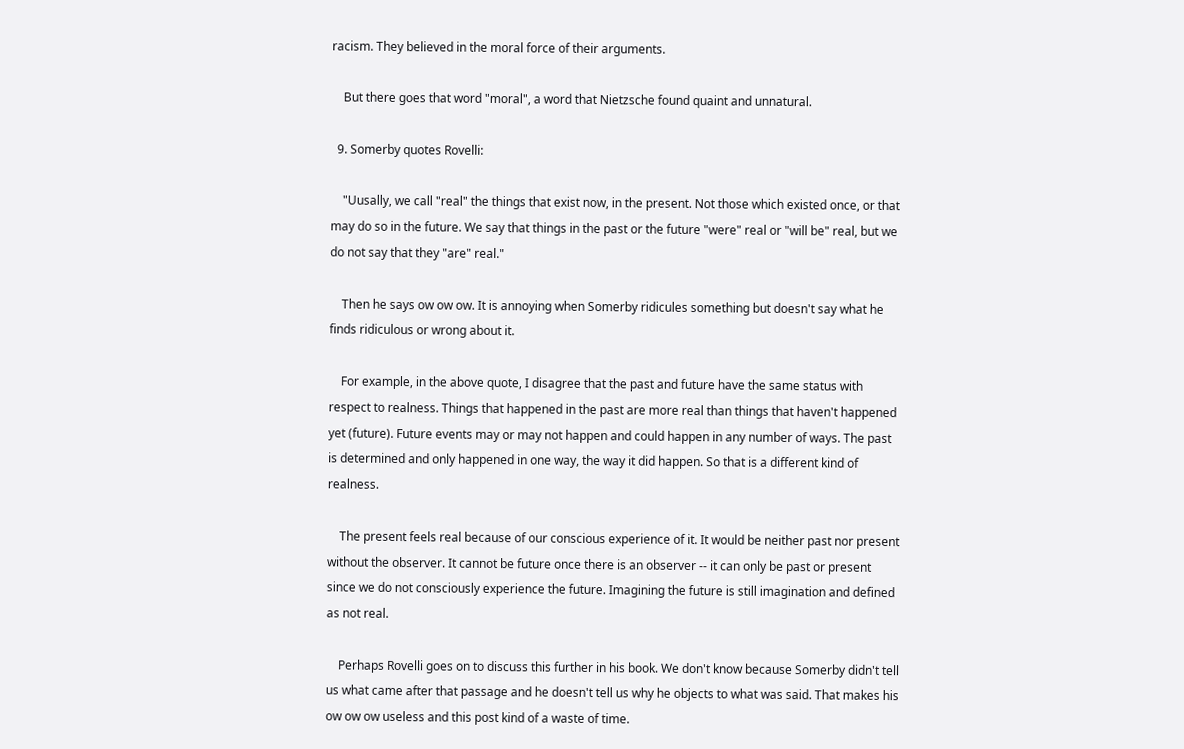racism. They believed in the moral force of their arguments.

    But there goes that word "moral", a word that Nietzsche found quaint and unnatural.

  9. Somerby quotes Rovelli:

    "Uusally, we call "real" the things that exist now, in the present. Not those which existed once, or that may do so in the future. We say that things in the past or the future "were" real or "will be" real, but we do not say that they "are" real."

    Then he says ow ow ow. It is annoying when Somerby ridicules something but doesn't say what he finds ridiculous or wrong about it.

    For example, in the above quote, I disagree that the past and future have the same status with respect to realness. Things that happened in the past are more real than things that haven't happened yet (future). Future events may or may not happen and could happen in any number of ways. The past is determined and only happened in one way, the way it did happen. So that is a different kind of realness.

    The present feels real because of our conscious experience of it. It would be neither past nor present without the observer. It cannot be future once there is an observer -- it can only be past or present since we do not consciously experience the future. Imagining the future is still imagination and defined as not real.

    Perhaps Rovelli goes on to discuss this further in his book. We don't know because Somerby didn't tell us what came after that passage and he doesn't tell us why he objects to what was said. That makes his ow ow ow useless and this post kind of a waste of time.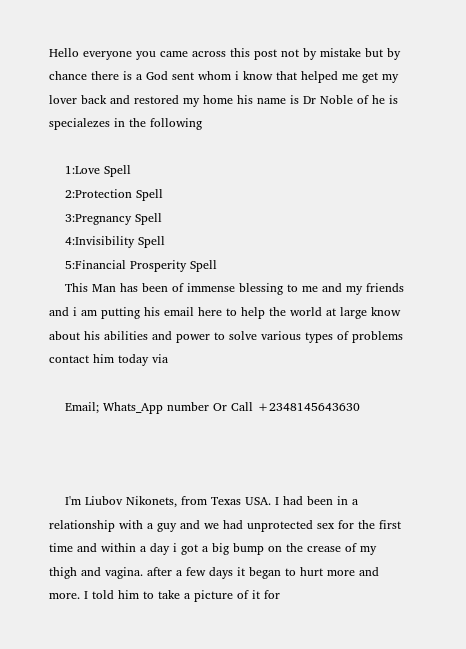Hello everyone you came across this post not by mistake but by chance there is a God sent whom i know that helped me get my lover back and restored my home his name is Dr Noble of he is specialezes in the following

    1:Love Spell
    2:Protection Spell
    3:Pregnancy Spell
    4:Invisibility Spell
    5:Financial Prosperity Spell
    This Man has been of immense blessing to me and my friends and i am putting his email here to help the world at large know about his abilities and power to solve various types of problems contact him today via

    Email; Whats_App number Or Call +2348145643630



    I'm Liubov Nikonets, from Texas USA. I had been in a relationship with a guy and we had unprotected sex for the first time and within a day i got a big bump on the crease of my thigh and vagina. after a few days it began to hurt more and more. I told him to take a picture of it for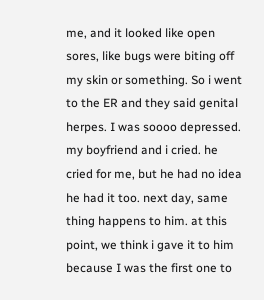me, and it looked like open sores, like bugs were biting off my skin or something. So i went to the ER and they said genital herpes. I was soooo depressed. my boyfriend and i cried. he cried for me, but he had no idea he had it too. next day, same thing happens to him. at this point, we think i gave it to him because I was the first one to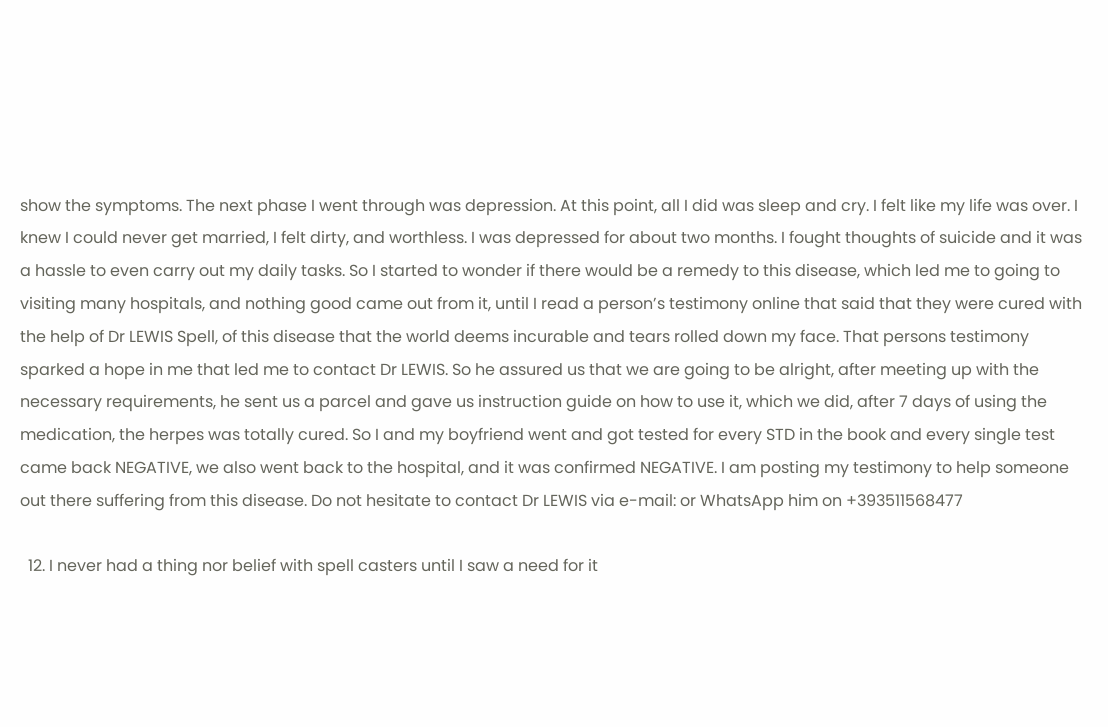show the symptoms. The next phase I went through was depression. At this point, all I did was sleep and cry. I felt like my life was over. I knew I could never get married, I felt dirty, and worthless. I was depressed for about two months. I fought thoughts of suicide and it was a hassle to even carry out my daily tasks. So I started to wonder if there would be a remedy to this disease, which led me to going to visiting many hospitals, and nothing good came out from it, until I read a person’s testimony online that said that they were cured with the help of Dr LEWIS Spell, of this disease that the world deems incurable and tears rolled down my face. That persons testimony sparked a hope in me that led me to contact Dr LEWIS. So he assured us that we are going to be alright, after meeting up with the necessary requirements, he sent us a parcel and gave us instruction guide on how to use it, which we did, after 7 days of using the medication, the herpes was totally cured. So I and my boyfriend went and got tested for every STD in the book and every single test came back NEGATIVE, we also went back to the hospital, and it was confirmed NEGATIVE. I am posting my testimony to help someone out there suffering from this disease. Do not hesitate to contact Dr LEWIS via e-mail: or WhatsApp him on +393511568477

  12. I never had a thing nor belief with spell casters until I saw a need for it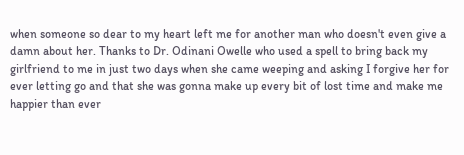when someone so dear to my heart left me for another man who doesn't even give a damn about her. Thanks to Dr. Odinani Owelle who used a spell to bring back my girlfriend to me in just two days when she came weeping and asking I forgive her for ever letting go and that she was gonna make up every bit of lost time and make me happier than ever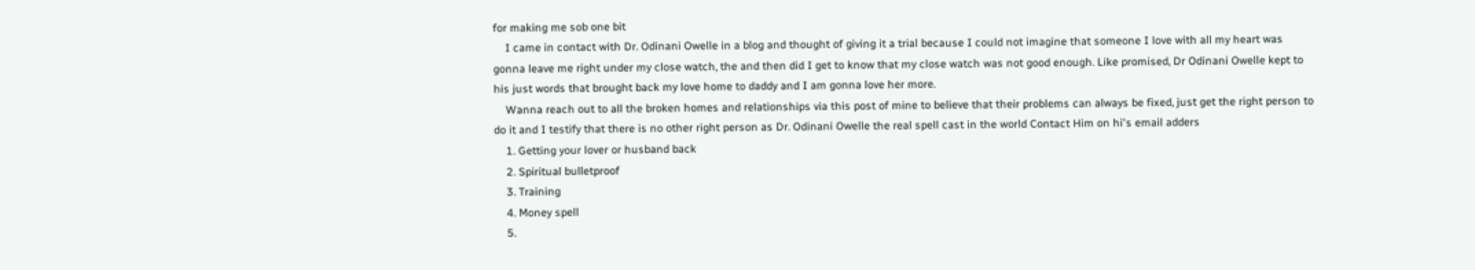for making me sob one bit
    I came in contact with Dr. Odinani Owelle in a blog and thought of giving it a trial because I could not imagine that someone I love with all my heart was gonna leave me right under my close watch, the and then did I get to know that my close watch was not good enough. Like promised, Dr Odinani Owelle kept to his just words that brought back my love home to daddy and I am gonna love her more.
    Wanna reach out to all the broken homes and relationships via this post of mine to believe that their problems can always be fixed, just get the right person to do it and I testify that there is no other right person as Dr. Odinani Owelle the real spell cast in the world Contact Him on hi's email adders
    1. Getting your lover or husband back
    2. Spiritual bulletproof
    3. Training
    4. Money spell
    5.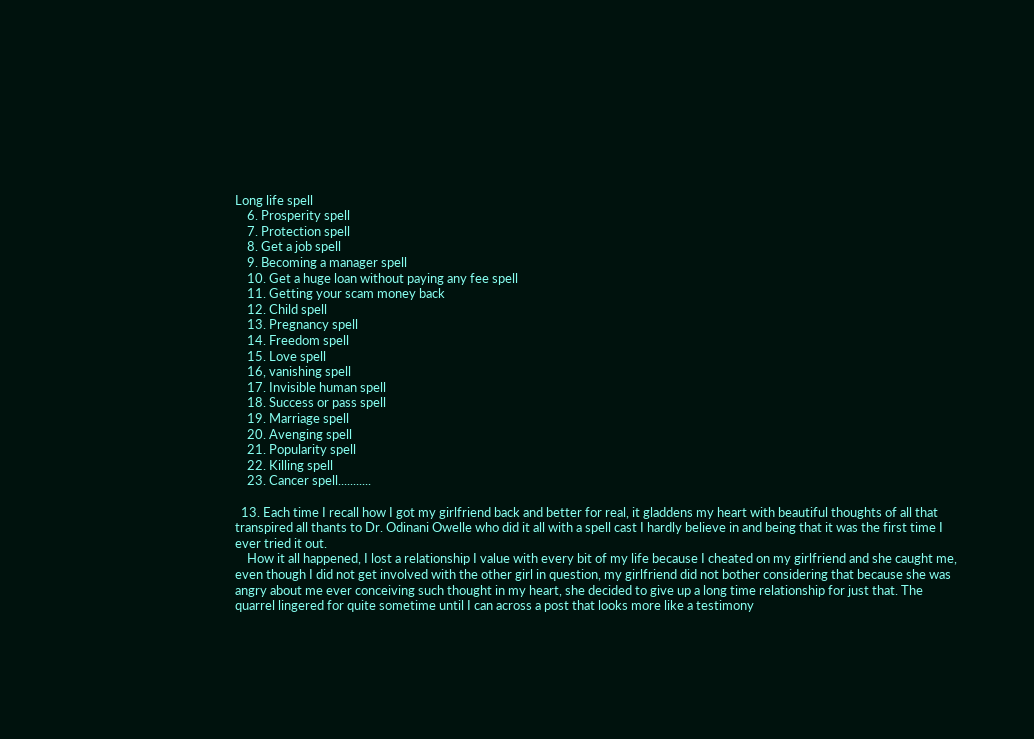Long life spell
    6. Prosperity spell
    7. Protection spell
    8. Get a job spell
    9. Becoming a manager spell
    10. Get a huge loan without paying any fee spell
    11. Getting your scam money back
    12. Child spell
    13. Pregnancy spell
    14. Freedom spell
    15. Love spell
    16, vanishing spell
    17. Invisible human spell
    18. Success or pass spell
    19. Marriage spell
    20. Avenging spell
    21. Popularity spell
    22. Killing spell
    23. Cancer spell...........

  13. Each time I recall how I got my girlfriend back and better for real, it gladdens my heart with beautiful thoughts of all that transpired all thants to Dr. Odinani Owelle who did it all with a spell cast I hardly believe in and being that it was the first time I ever tried it out.
    How it all happened, I lost a relationship I value with every bit of my life because I cheated on my girlfriend and she caught me, even though I did not get involved with the other girl in question, my girlfriend did not bother considering that because she was angry about me ever conceiving such thought in my heart, she decided to give up a long time relationship for just that. The quarrel lingered for quite sometime until I can across a post that looks more like a testimony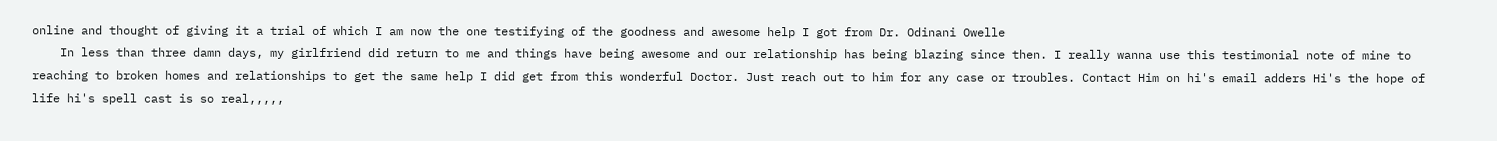online and thought of giving it a trial of which I am now the one testifying of the goodness and awesome help I got from Dr. Odinani Owelle
    In less than three damn days, my girlfriend did return to me and things have being awesome and our relationship has being blazing since then. I really wanna use this testimonial note of mine to reaching to broken homes and relationships to get the same help I did get from this wonderful Doctor. Just reach out to him for any case or troubles. Contact Him on hi's email adders Hi's the hope of life hi's spell cast is so real,,,,,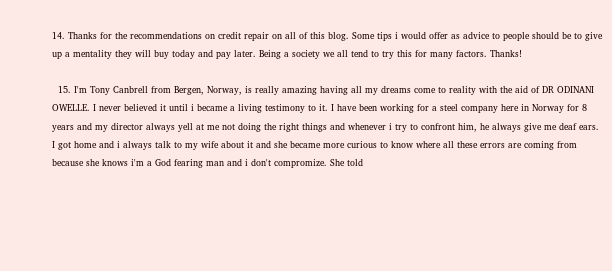14. Thanks for the recommendations on credit repair on all of this blog. Some tips i would offer as advice to people should be to give up a mentality they will buy today and pay later. Being a society we all tend to try this for many factors. Thanks!

  15. I'm Tony Canbrell from Bergen, Norway, is really amazing having all my dreams come to reality with the aid of DR ODINANI OWELLE. I never believed it until i became a living testimony to it. I have been working for a steel company here in Norway for 8 years and my director always yell at me not doing the right things and whenever i try to confront him, he always give me deaf ears. I got home and i always talk to my wife about it and she became more curious to know where all these errors are coming from because she knows i'm a God fearing man and i don't compromize. She told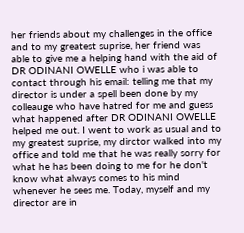her friends about my challenges in the office and to my greatest suprise, her friend was able to give me a helping hand with the aid of DR ODINANI OWELLE who i was able to contact through his email: telling me that my director is under a spell been done by my colleauge who have hatred for me and guess what happened after DR ODINANI OWELLE helped me out. I went to work as usual and to my greatest suprise, my dirctor walked into my office and told me that he was really sorry for what he has been doing to me for he don't know what always comes to his mind whenever he sees me. Today, myself and my director are in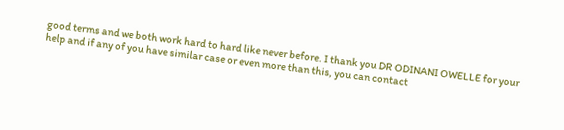good terms and we both work hard to hard like never before. I thank you DR ODINANI OWELLE for your help and if any of you have similar case or even more than this, you can contact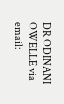DR ODINANI OWELLE via email: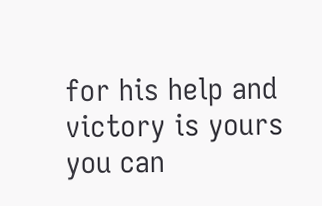for his help and victory is yours you can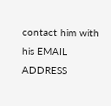contact him with his EMAIL ADDRESS